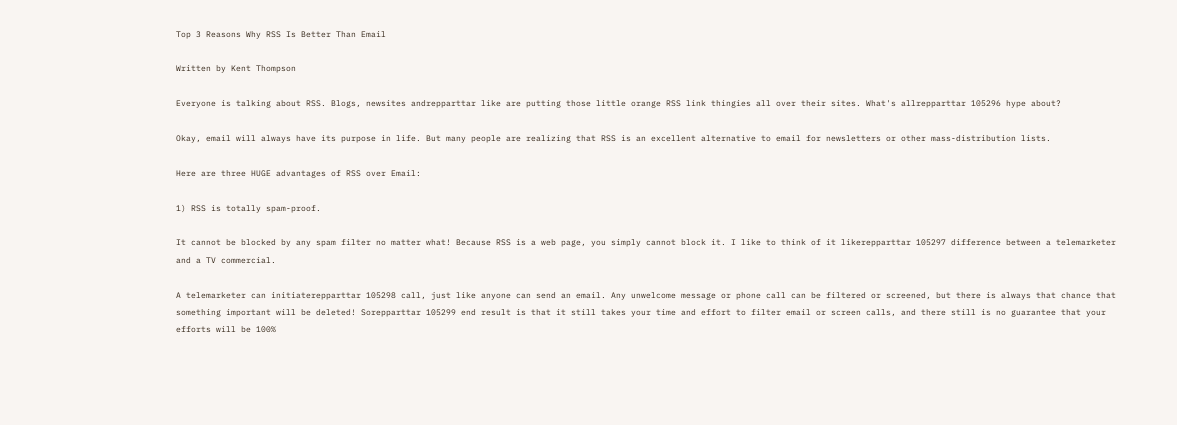Top 3 Reasons Why RSS Is Better Than Email

Written by Kent Thompson

Everyone is talking about RSS. Blogs, newsites andrepparttar like are putting those little orange RSS link thingies all over their sites. What's allrepparttar 105296 hype about?

Okay, email will always have its purpose in life. But many people are realizing that RSS is an excellent alternative to email for newsletters or other mass-distribution lists.

Here are three HUGE advantages of RSS over Email:

1) RSS is totally spam-proof.

It cannot be blocked by any spam filter no matter what! Because RSS is a web page, you simply cannot block it. I like to think of it likerepparttar 105297 difference between a telemarketer and a TV commercial.

A telemarketer can initiaterepparttar 105298 call, just like anyone can send an email. Any unwelcome message or phone call can be filtered or screened, but there is always that chance that something important will be deleted! Sorepparttar 105299 end result is that it still takes your time and effort to filter email or screen calls, and there still is no guarantee that your efforts will be 100%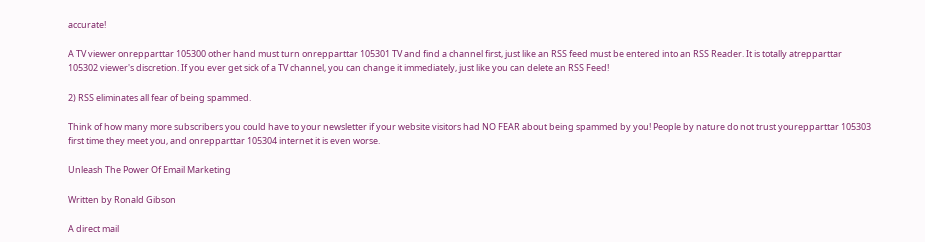accurate!

A TV viewer onrepparttar 105300 other hand must turn onrepparttar 105301 TV and find a channel first, just like an RSS feed must be entered into an RSS Reader. It is totally atrepparttar 105302 viewer's discretion. If you ever get sick of a TV channel, you can change it immediately, just like you can delete an RSS Feed!

2) RSS eliminates all fear of being spammed.

Think of how many more subscribers you could have to your newsletter if your website visitors had NO FEAR about being spammed by you! People by nature do not trust yourepparttar 105303 first time they meet you, and onrepparttar 105304 internet it is even worse.

Unleash The Power Of Email Marketing

Written by Ronald Gibson

A direct mail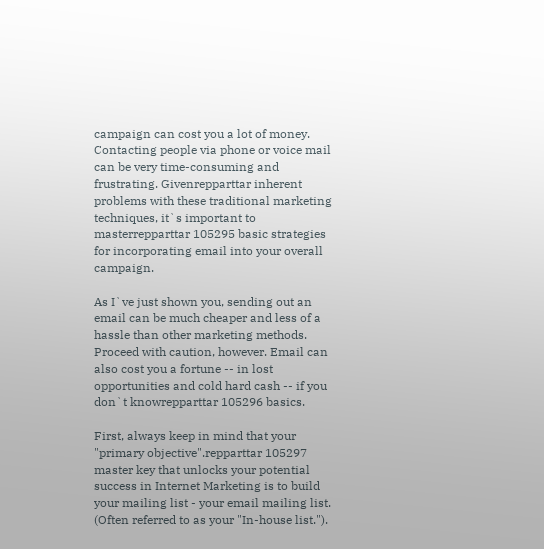campaign can cost you a lot of money. Contacting people via phone or voice mail can be very time-consuming and frustrating. Givenrepparttar inherent problems with these traditional marketing techniques, it`s important to masterrepparttar 105295 basic strategies for incorporating email into your overall campaign.

As I`ve just shown you, sending out an email can be much cheaper and less of a hassle than other marketing methods. Proceed with caution, however. Email can also cost you a fortune -- in lost opportunities and cold hard cash -- if you don`t knowrepparttar 105296 basics.

First, always keep in mind that your "primary objective".repparttar 105297 master key that unlocks your potential success in Internet Marketing is to build your mailing list - your email mailing list. (Often referred to as your "In-house list.").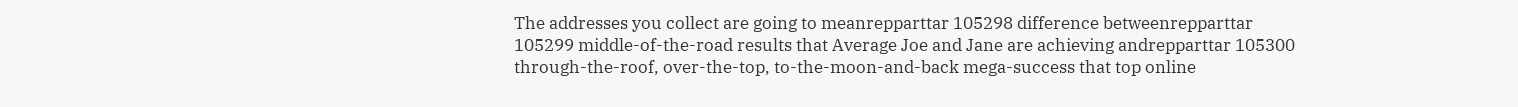The addresses you collect are going to meanrepparttar 105298 difference betweenrepparttar 105299 middle-of-the-road results that Average Joe and Jane are achieving andrepparttar 105300 through-the-roof, over-the-top, to-the-moon-and-back mega-success that top online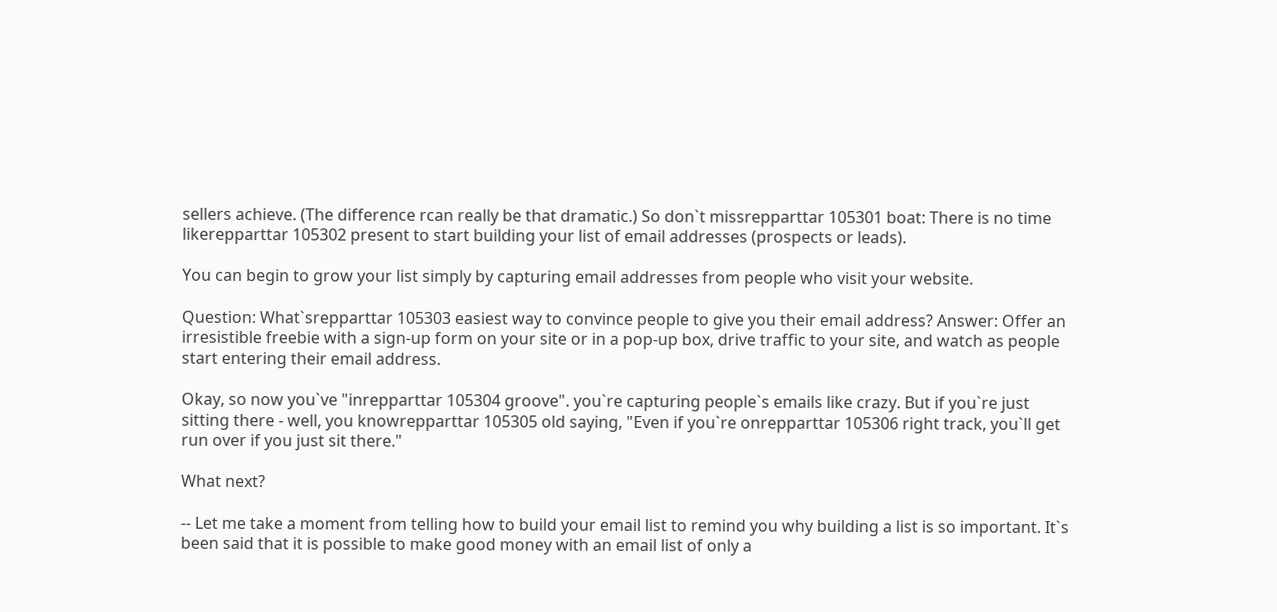sellers achieve. (The difference rcan really be that dramatic.) So don`t missrepparttar 105301 boat: There is no time likerepparttar 105302 present to start building your list of email addresses (prospects or leads).

You can begin to grow your list simply by capturing email addresses from people who visit your website.

Question: What`srepparttar 105303 easiest way to convince people to give you their email address? Answer: Offer an irresistible freebie with a sign-up form on your site or in a pop-up box, drive traffic to your site, and watch as people start entering their email address.

Okay, so now you`ve "inrepparttar 105304 groove". you`re capturing people`s emails like crazy. But if you`re just sitting there - well, you knowrepparttar 105305 old saying, "Even if you`re onrepparttar 105306 right track, you`ll get run over if you just sit there."

What next?

-- Let me take a moment from telling how to build your email list to remind you why building a list is so important. It`s been said that it is possible to make good money with an email list of only a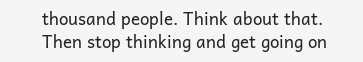thousand people. Think about that. Then stop thinking and get going on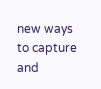new ways to capture and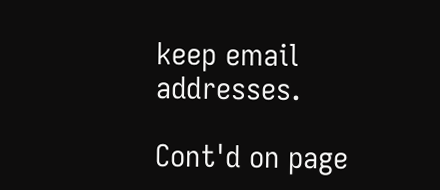keep email addresses.

Cont'd on page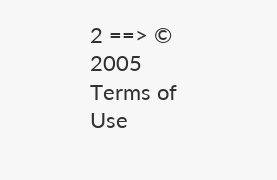2 ==> © 2005
Terms of Use